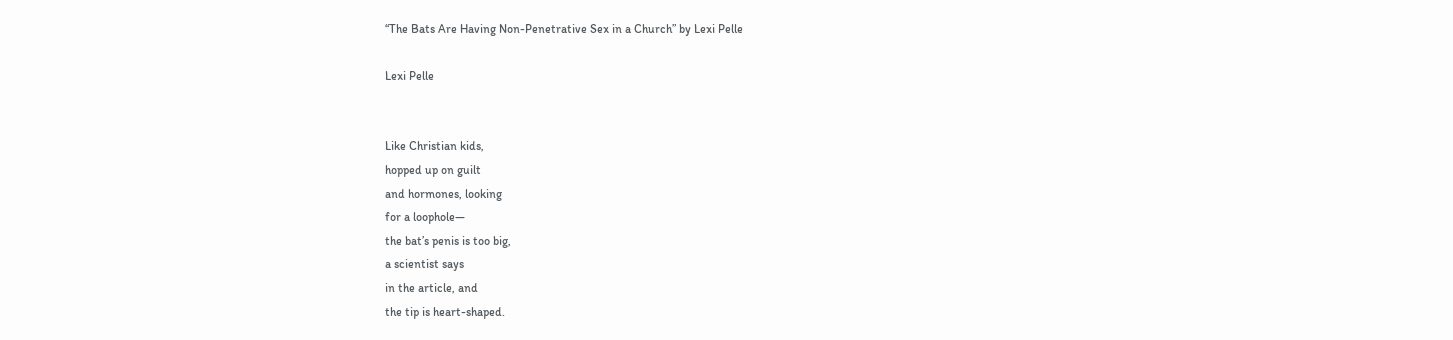“The Bats Are Having Non-Penetrative Sex in a Church” by Lexi Pelle

Lexi Pelle


Like Christian kids,
hopped up on guilt
and hormones, looking
for a loophole—
the bat’s penis is too big,
a scientist says
in the article, and
the tip is heart-shaped.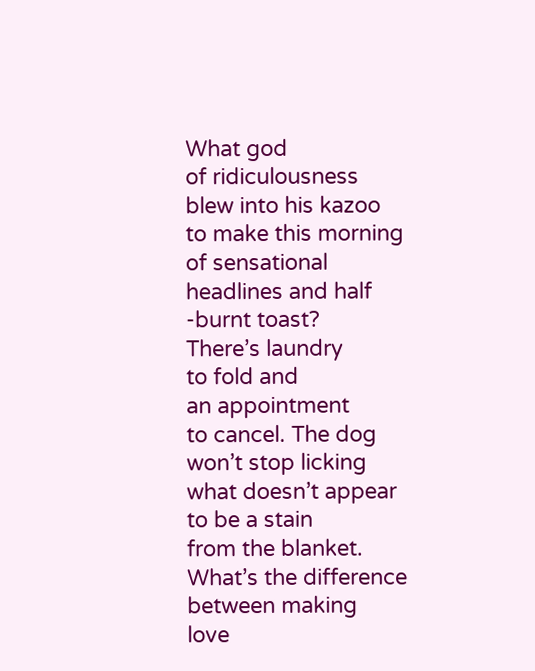What god
of ridiculousness
blew into his kazoo
to make this morning
of sensational
headlines and half
-burnt toast?
There’s laundry
to fold and
an appointment
to cancel. The dog
won’t stop licking
what doesn’t appear
to be a stain
from the blanket.
What’s the difference
between making
love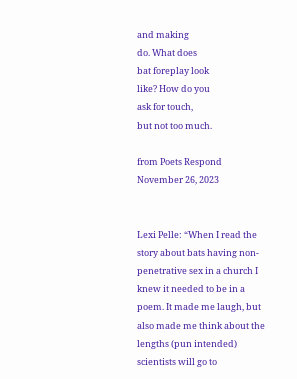and making
do. What does
bat foreplay look
like? How do you
ask for touch,
but not too much.

from Poets Respond
November 26, 2023


Lexi Pelle: “When I read the story about bats having non-penetrative sex in a church I knew it needed to be in a poem. It made me laugh, but also made me think about the lengths (pun intended) scientists will go to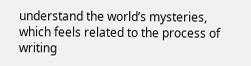understand the world’s mysteries, which feels related to the process of writing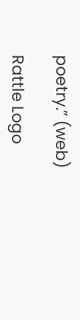poetry.” (web)

Rattle Logo